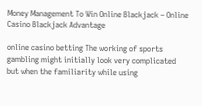Money Management To Win Online Blackjack – Online Casino Blackjack Advantage

online casino betting The working of sports gambling might initially look very complicated but when the familiarity while using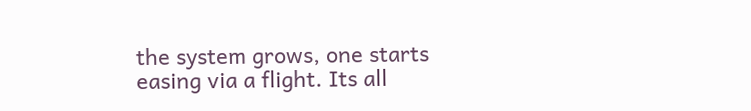the system grows, one starts easing via a flight. Its all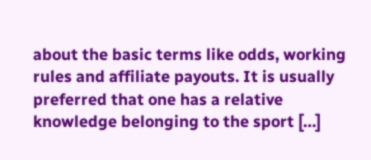about the basic terms like odds, working rules and affiliate payouts. It is usually preferred that one has a relative knowledge belonging to the sport […]